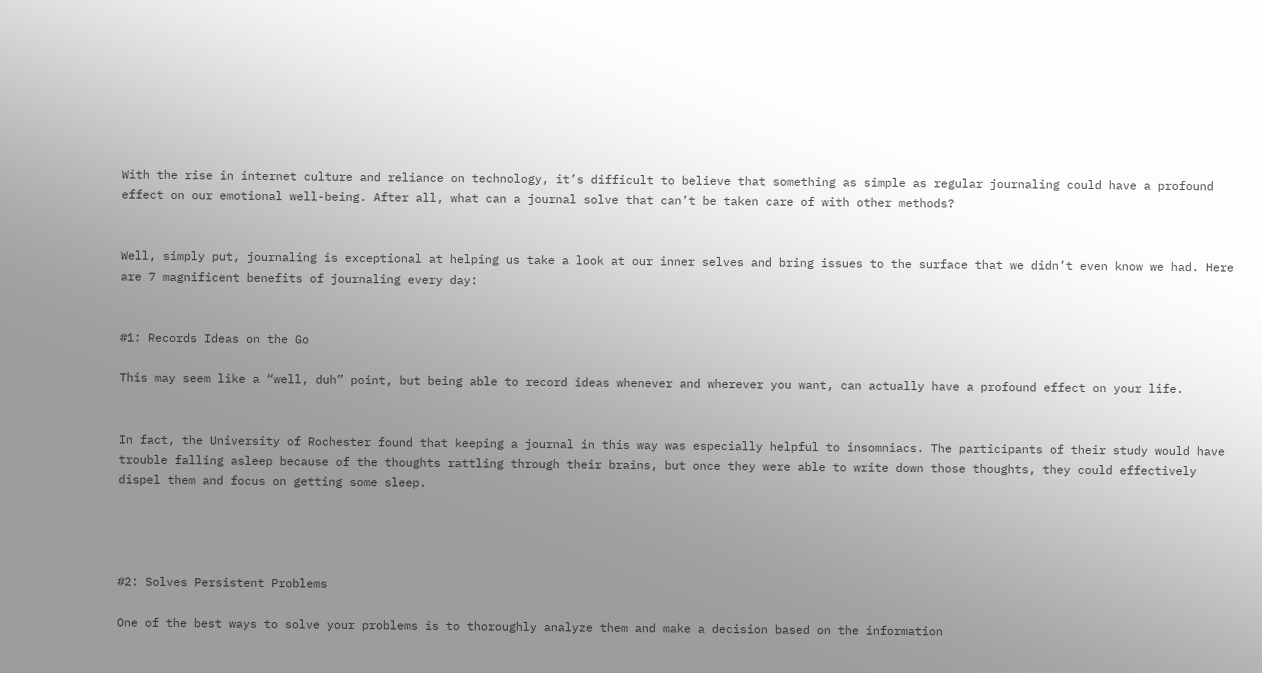With the rise in internet culture and reliance on technology, it’s difficult to believe that something as simple as regular journaling could have a profound effect on our emotional well-being. After all, what can a journal solve that can’t be taken care of with other methods?


Well, simply put, journaling is exceptional at helping us take a look at our inner selves and bring issues to the surface that we didn’t even know we had. Here are 7 magnificent benefits of journaling every day:


#1: Records Ideas on the Go

This may seem like a “well, duh” point, but being able to record ideas whenever and wherever you want, can actually have a profound effect on your life.


In fact, the University of Rochester found that keeping a journal in this way was especially helpful to insomniacs. The participants of their study would have trouble falling asleep because of the thoughts rattling through their brains, but once they were able to write down those thoughts, they could effectively dispel them and focus on getting some sleep.




#2: Solves Persistent Problems

One of the best ways to solve your problems is to thoroughly analyze them and make a decision based on the information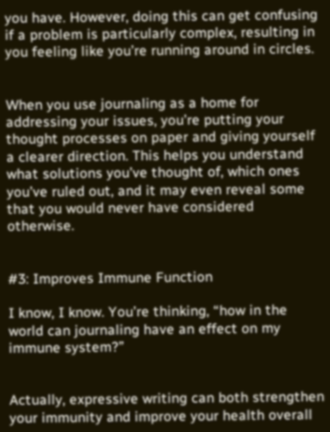you have. However, doing this can get confusing if a problem is particularly complex, resulting in you feeling like you’re running around in circles.


When you use journaling as a home for addressing your issues, you’re putting your thought processes on paper and giving yourself a clearer direction. This helps you understand what solutions you’ve thought of, which ones you’ve ruled out, and it may even reveal some that you would never have considered otherwise.


#3: Improves Immune Function

I know, I know. You’re thinking, “how in the world can journaling have an effect on my immune system?”


Actually, expressive writing can both strengthen your immunity and improve your health overall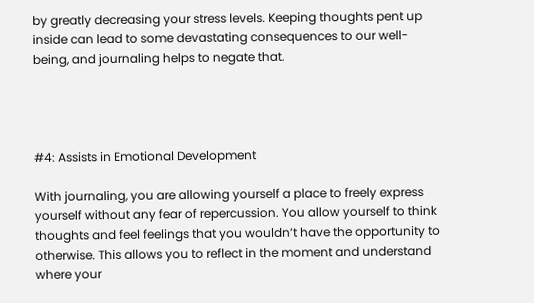by greatly decreasing your stress levels. Keeping thoughts pent up inside can lead to some devastating consequences to our well-being, and journaling helps to negate that.




#4: Assists in Emotional Development

With journaling, you are allowing yourself a place to freely express yourself without any fear of repercussion. You allow yourself to think thoughts and feel feelings that you wouldn’t have the opportunity to otherwise. This allows you to reflect in the moment and understand where your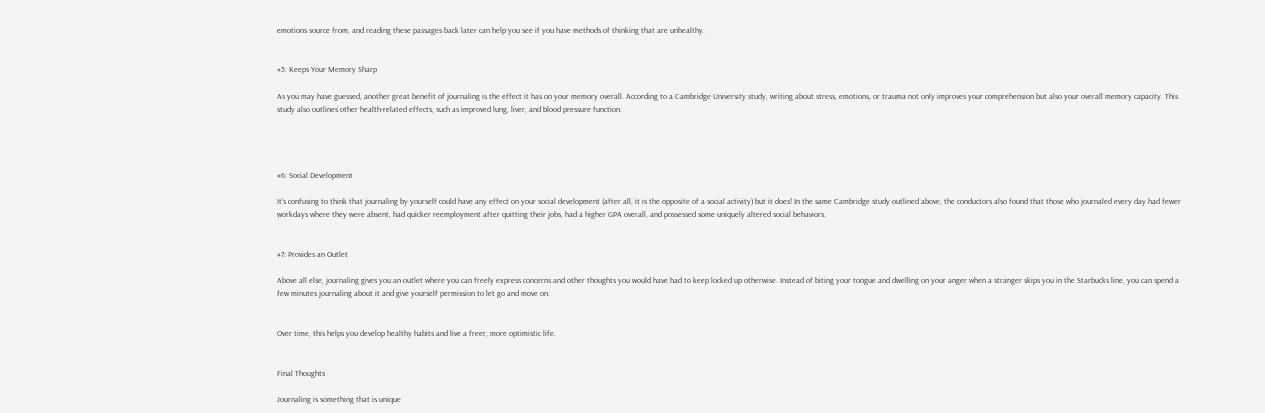emotions source from, and reading these passages back later can help you see if you have methods of thinking that are unhealthy.


#5: Keeps Your Memory Sharp

As you may have guessed, another great benefit of journaling is the effect it has on your memory overall. According to a Cambridge University study, writing about stress, emotions, or trauma not only improves your comprehension but also your overall memory capacity. This study also outlines other health-related effects, such as improved lung, liver, and blood pressure function.




#6: Social Development

It’s confusing to think that journaling by yourself could have any effect on your social development (after all, it is the opposite of a social activity) but it does! In the same Cambridge study outlined above, the conductors also found that those who journaled every day had fewer workdays where they were absent, had quicker reemployment after quitting their jobs, had a higher GPA overall, and possessed some uniquely altered social behaviors.


#7: Provides an Outlet

Above all else, journaling gives you an outlet where you can freely express concerns and other thoughts you would have had to keep locked up otherwise. Instead of biting your tongue and dwelling on your anger when a stranger skips you in the Starbucks line, you can spend a few minutes journaling about it and give yourself permission to let go and move on.


Over time, this helps you develop healthy habits and live a freer, more optimistic life.


Final Thoughts

Journaling is something that is unique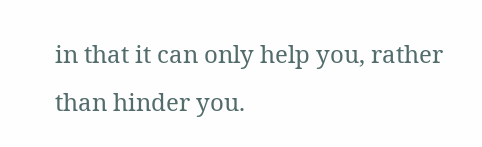in that it can only help you, rather than hinder you.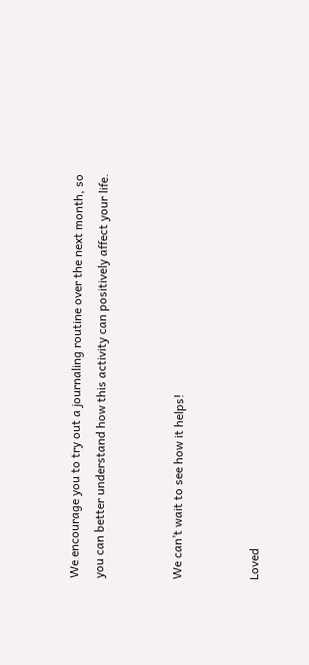We encourage you to try out a journaling routine over the next month, so you can better understand how this activity can positively affect your life.


We can’t wait to see how it helps!


Loved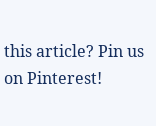this article? Pin us on Pinterest!